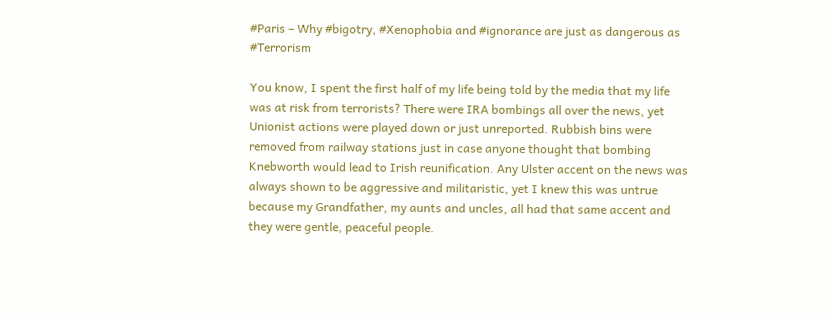#Paris – Why #bigotry, #Xenophobia and #ignorance are just as dangerous as #Terrorism

You know, I spent the first half of my life being told by the media that my life was at risk from terrorists? There were IRA bombings all over the news, yet Unionist actions were played down or just unreported. Rubbish bins were removed from railway stations just in case anyone thought that bombing Knebworth would lead to Irish reunification. Any Ulster accent on the news was always shown to be aggressive and militaristic, yet I knew this was untrue because my Grandfather, my aunts and uncles, all had that same accent and they were gentle, peaceful people.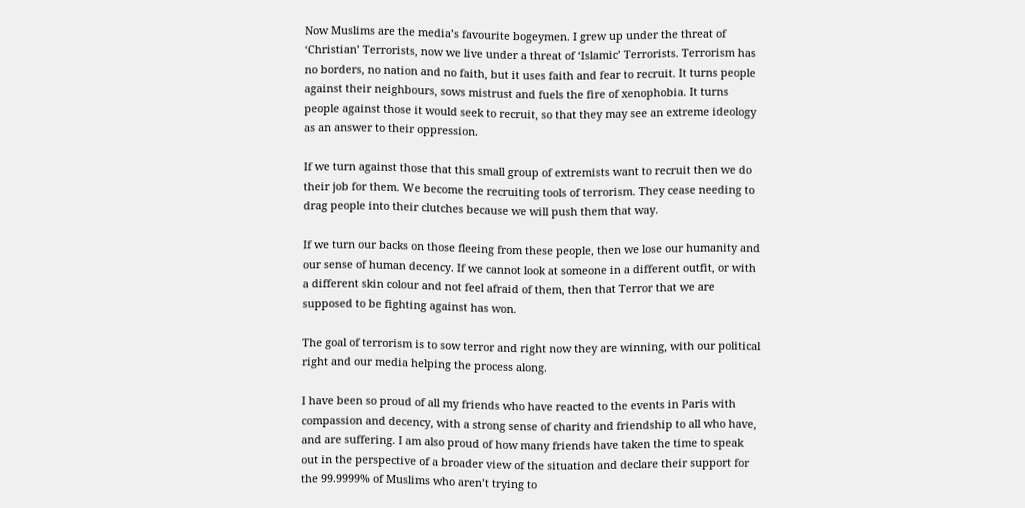Now Muslims are the media’s favourite bogeymen. I grew up under the threat of ‘Christian’ Terrorists, now we live under a threat of ‘Islamic’ Terrorists. Terrorism has no borders, no nation and no faith, but it uses faith and fear to recruit. It turns people against their neighbours, sows mistrust and fuels the fire of xenophobia. It turns people against those it would seek to recruit, so that they may see an extreme ideology as an answer to their oppression.

If we turn against those that this small group of extremists want to recruit then we do their job for them. We become the recruiting tools of terrorism. They cease needing to drag people into their clutches because we will push them that way.

If we turn our backs on those fleeing from these people, then we lose our humanity and our sense of human decency. If we cannot look at someone in a different outfit, or with a different skin colour and not feel afraid of them, then that Terror that we are supposed to be fighting against has won.

The goal of terrorism is to sow terror and right now they are winning, with our political right and our media helping the process along.

I have been so proud of all my friends who have reacted to the events in Paris with compassion and decency, with a strong sense of charity and friendship to all who have, and are suffering. I am also proud of how many friends have taken the time to speak out in the perspective of a broader view of the situation and declare their support for the 99.9999% of Muslims who aren’t trying to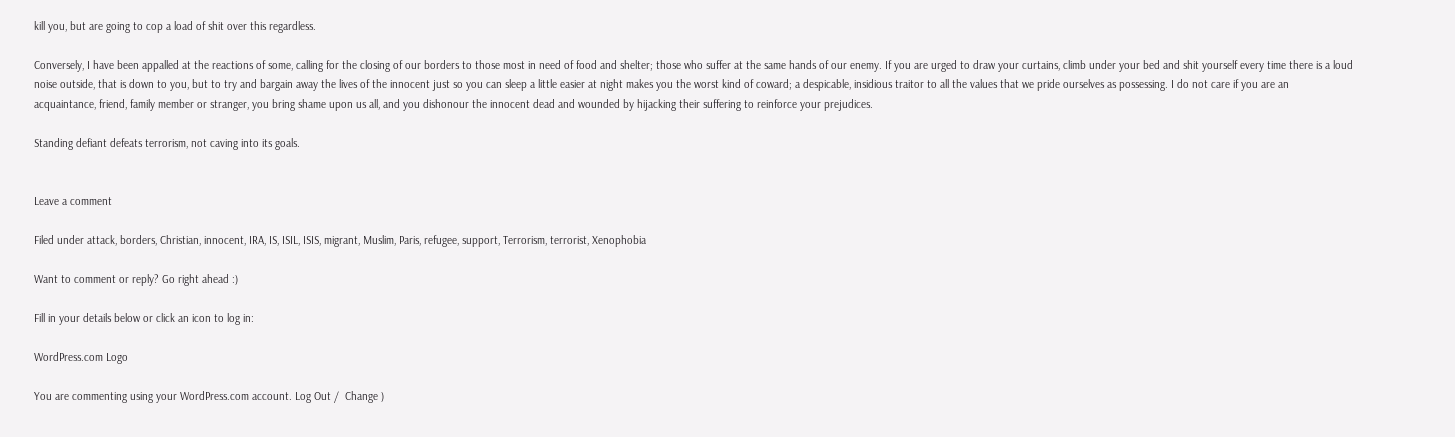kill you, but are going to cop a load of shit over this regardless.

Conversely, I have been appalled at the reactions of some, calling for the closing of our borders to those most in need of food and shelter; those who suffer at the same hands of our enemy. If you are urged to draw your curtains, climb under your bed and shit yourself every time there is a loud noise outside, that is down to you, but to try and bargain away the lives of the innocent just so you can sleep a little easier at night makes you the worst kind of coward; a despicable, insidious traitor to all the values that we pride ourselves as possessing. I do not care if you are an acquaintance, friend, family member or stranger, you bring shame upon us all, and you dishonour the innocent dead and wounded by hijacking their suffering to reinforce your prejudices.

Standing defiant defeats terrorism, not caving into its goals.


Leave a comment

Filed under attack, borders, Christian, innocent, IRA, IS, ISIL, ISIS, migrant, Muslim, Paris, refugee, support, Terrorism, terrorist, Xenophobia

Want to comment or reply? Go right ahead :)

Fill in your details below or click an icon to log in:

WordPress.com Logo

You are commenting using your WordPress.com account. Log Out /  Change )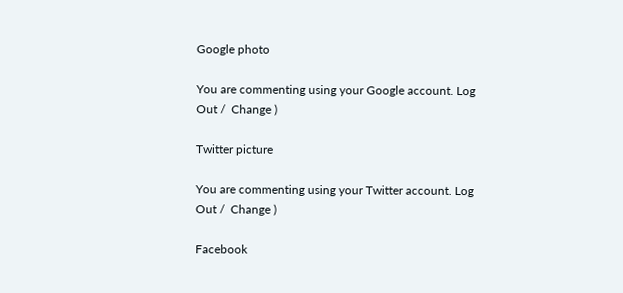Google photo

You are commenting using your Google account. Log Out /  Change )

Twitter picture

You are commenting using your Twitter account. Log Out /  Change )

Facebook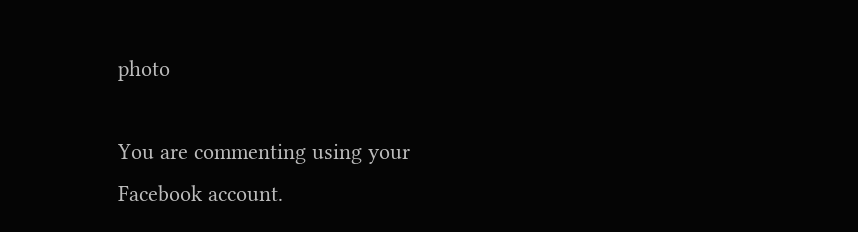photo

You are commenting using your Facebook account.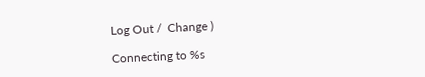Log Out /  Change )

Connecting to %s